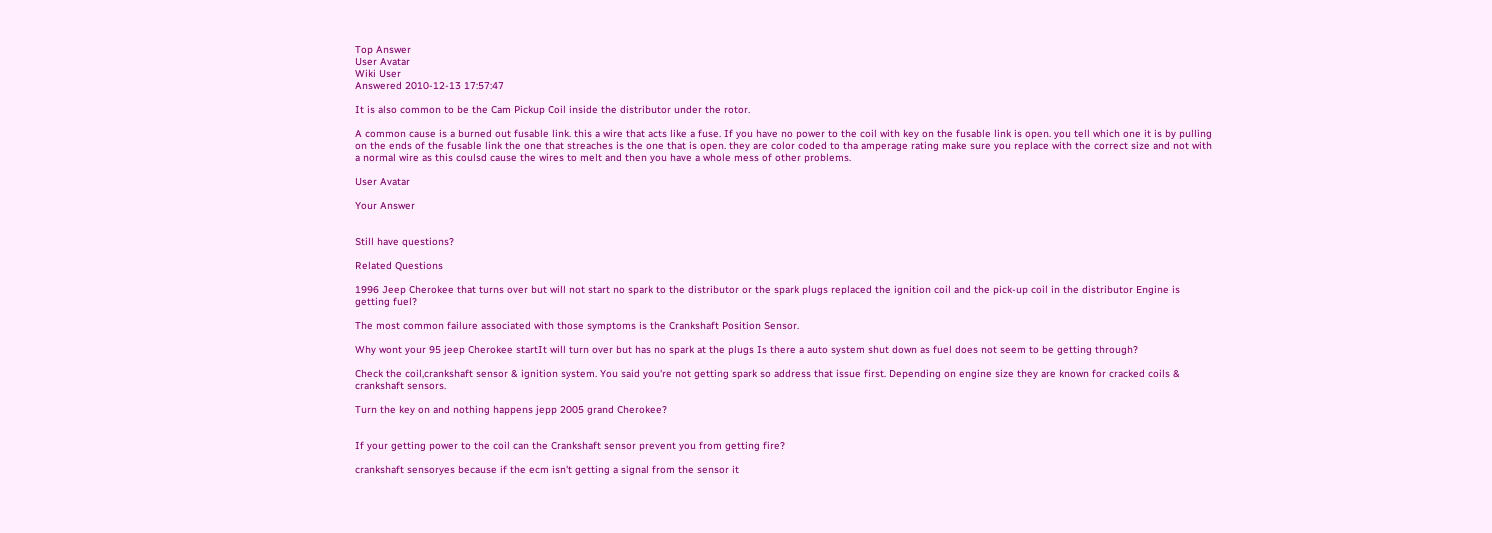Top Answer
User Avatar
Wiki User
Answered 2010-12-13 17:57:47

It is also common to be the Cam Pickup Coil inside the distributor under the rotor.

A common cause is a burned out fusable link. this a wire that acts like a fuse. If you have no power to the coil with key on the fusable link is open. you tell which one it is by pulling on the ends of the fusable link the one that streaches is the one that is open. they are color coded to tha amperage rating make sure you replace with the correct size and not with a normal wire as this coulsd cause the wires to melt and then you have a whole mess of other problems.

User Avatar

Your Answer


Still have questions?

Related Questions

1996 Jeep Cherokee that turns over but will not start no spark to the distributor or the spark plugs replaced the ignition coil and the pick-up coil in the distributor Engine is getting fuel?

The most common failure associated with those symptoms is the Crankshaft Position Sensor.

Why wont your 95 jeep Cherokee startIt will turn over but has no spark at the plugs Is there a auto system shut down as fuel does not seem to be getting through?

Check the coil,crankshaft sensor & ignition system. You said you're not getting spark so address that issue first. Depending on engine size they are known for cracked coils & crankshaft sensors.

Turn the key on and nothing happens jepp 2005 grand Cherokee?


If your getting power to the coil can the Crankshaft sensor prevent you from getting fire?

crankshaft sensoryes because if the ecm isn't getting a signal from the sensor it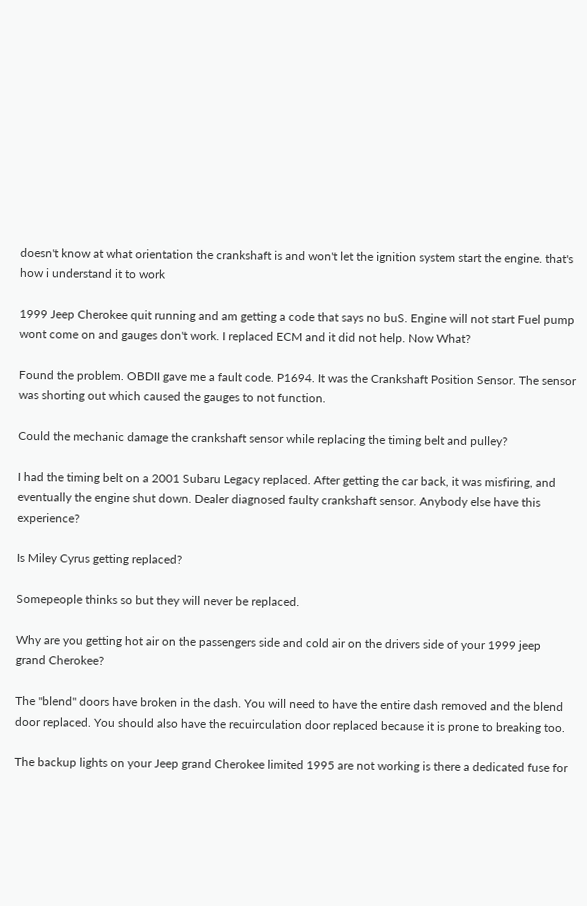doesn't know at what orientation the crankshaft is and won't let the ignition system start the engine. that's how i understand it to work

1999 Jeep Cherokee quit running and am getting a code that says no buS. Engine will not start Fuel pump wont come on and gauges don't work. I replaced ECM and it did not help. Now What?

Found the problem. OBDII gave me a fault code. P1694. It was the Crankshaft Position Sensor. The sensor was shorting out which caused the gauges to not function.

Could the mechanic damage the crankshaft sensor while replacing the timing belt and pulley?

I had the timing belt on a 2001 Subaru Legacy replaced. After getting the car back, it was misfiring, and eventually the engine shut down. Dealer diagnosed faulty crankshaft sensor. Anybody else have this experience?

Is Miley Cyrus getting replaced?

Somepeople thinks so but they will never be replaced.

Why are you getting hot air on the passengers side and cold air on the drivers side of your 1999 jeep grand Cherokee?

The "blend" doors have broken in the dash. You will need to have the entire dash removed and the blend door replaced. You should also have the recuirculation door replaced because it is prone to breaking too.

The backup lights on your Jeep grand Cherokee limited 1995 are not working is there a dedicated fuse for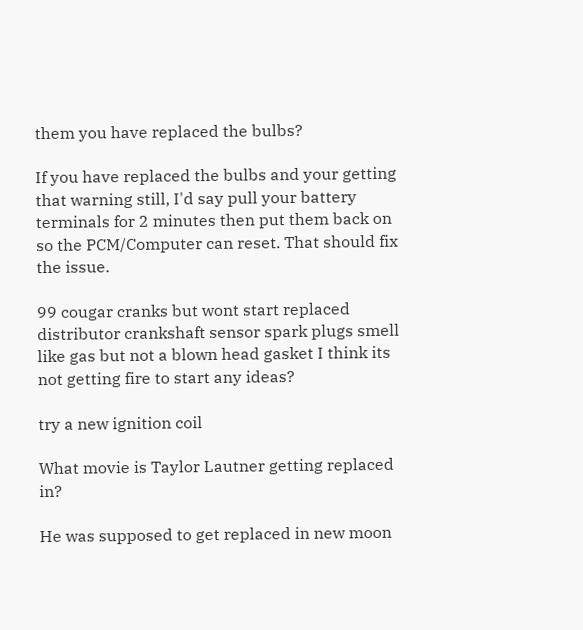them you have replaced the bulbs?

If you have replaced the bulbs and your getting that warning still, I'd say pull your battery terminals for 2 minutes then put them back on so the PCM/Computer can reset. That should fix the issue.

99 cougar cranks but wont start replaced distributor crankshaft sensor spark plugs smell like gas but not a blown head gasket I think its not getting fire to start any ideas?

try a new ignition coil

What movie is Taylor Lautner getting replaced in?

He was supposed to get replaced in new moon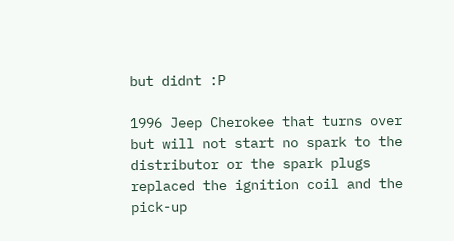but didnt :P

1996 Jeep Cherokee that turns over but will not start no spark to the distributor or the spark plugs replaced the ignition coil and the pick-up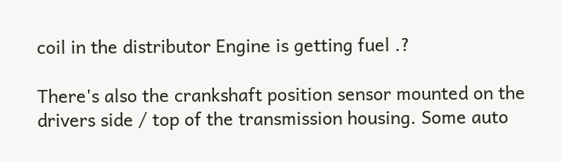coil in the distributor Engine is getting fuel .?

There's also the crankshaft position sensor mounted on the drivers side / top of the transmission housing. Some auto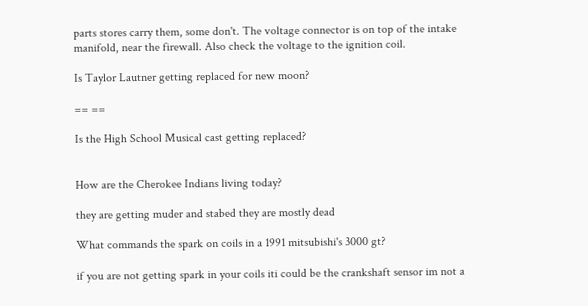parts stores carry them, some don't. The voltage connector is on top of the intake manifold, near the firewall. Also check the voltage to the ignition coil.

Is Taylor Lautner getting replaced for new moon?

== ==

Is the High School Musical cast getting replaced?


How are the Cherokee Indians living today?

they are getting muder and stabed they are mostly dead

What commands the spark on coils in a 1991 mitsubishi's 3000 gt?

if you are not getting spark in your coils iti could be the crankshaft sensor im not a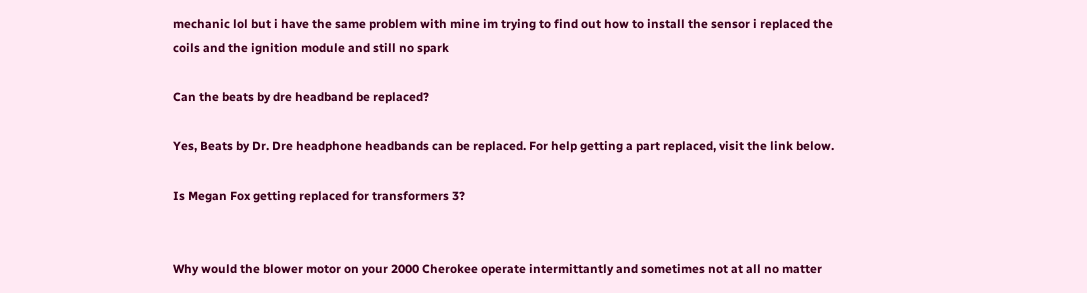mechanic lol but i have the same problem with mine im trying to find out how to install the sensor i replaced the coils and the ignition module and still no spark

Can the beats by dre headband be replaced?

Yes, Beats by Dr. Dre headphone headbands can be replaced. For help getting a part replaced, visit the link below.

Is Megan Fox getting replaced for transformers 3?


Why would the blower motor on your 2000 Cherokee operate intermittantly and sometimes not at all no matter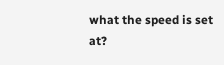what the speed is set at?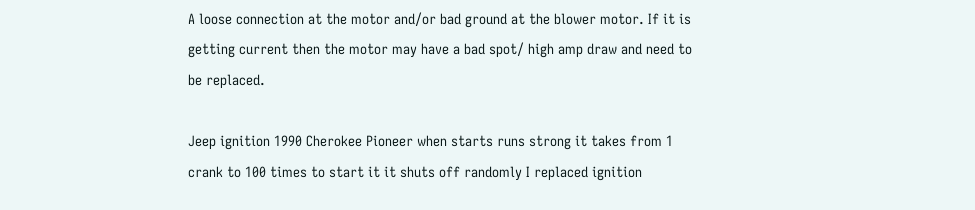A loose connection at the motor and/or bad ground at the blower motor. If it is getting current then the motor may have a bad spot/ high amp draw and need to be replaced.

Jeep ignition 1990 Cherokee Pioneer when starts runs strong it takes from 1 crank to 100 times to start it it shuts off randomly I replaced ignition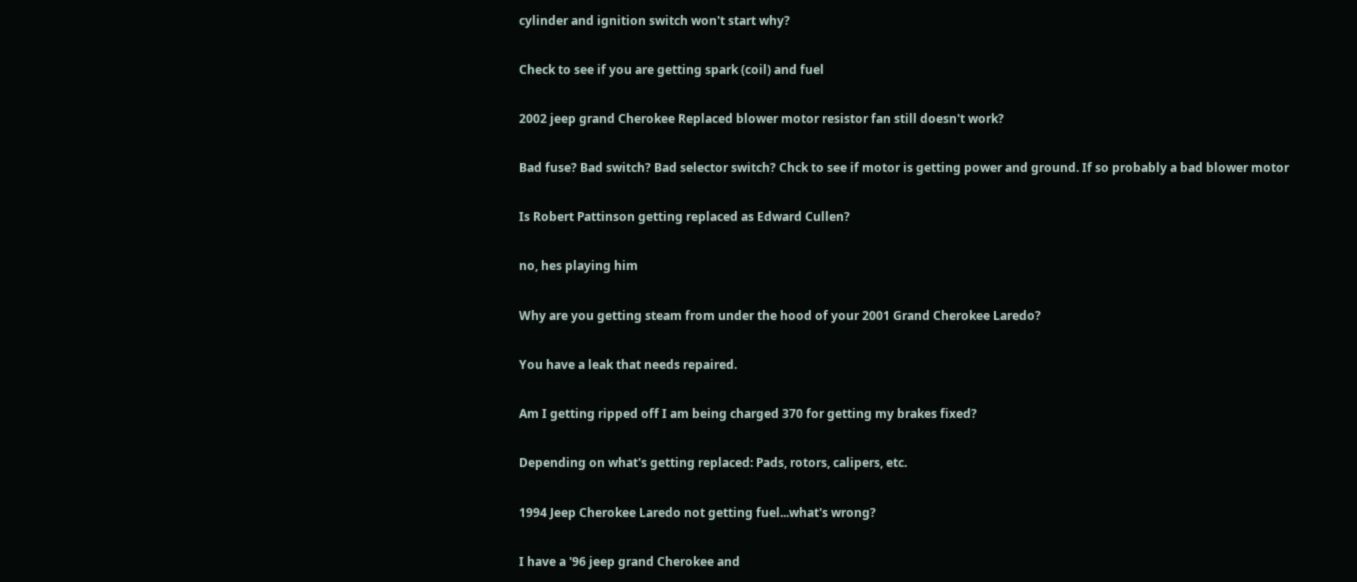cylinder and ignition switch won't start why?

Check to see if you are getting spark (coil) and fuel

2002 jeep grand Cherokee Replaced blower motor resistor fan still doesn't work?

Bad fuse? Bad switch? Bad selector switch? Chck to see if motor is getting power and ground. If so probably a bad blower motor

Is Robert Pattinson getting replaced as Edward Cullen?

no, hes playing him

Why are you getting steam from under the hood of your 2001 Grand Cherokee Laredo?

You have a leak that needs repaired.

Am I getting ripped off I am being charged 370 for getting my brakes fixed?

Depending on what's getting replaced: Pads, rotors, calipers, etc.

1994 Jeep Cherokee Laredo not getting fuel...what's wrong?

I have a '96 jeep grand Cherokee and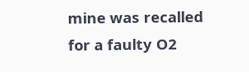mine was recalled for a faulty O2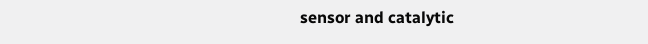sensor and catalytic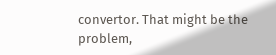convertor. That might be the problem,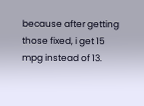because after getting those fixed, i get 15 mpg instead of 13.